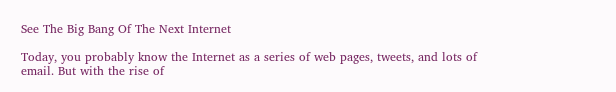See The Big Bang Of The Next Internet

Today, you probably know the Internet as a series of web pages, tweets, and lots of email. But with the rise of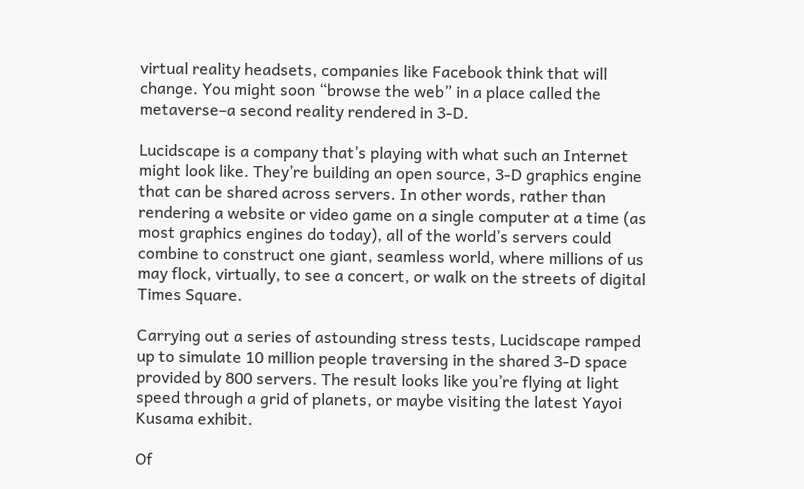virtual reality headsets, companies like Facebook think that will change. You might soon “browse the web” in a place called the metaverse–a second reality rendered in 3-D.

Lucidscape is a company that’s playing with what such an Internet might look like. They’re building an open source, 3-D graphics engine that can be shared across servers. In other words, rather than rendering a website or video game on a single computer at a time (as most graphics engines do today), all of the world’s servers could combine to construct one giant, seamless world, where millions of us may flock, virtually, to see a concert, or walk on the streets of digital Times Square.

Carrying out a series of astounding stress tests, Lucidscape ramped up to simulate 10 million people traversing in the shared 3-D space provided by 800 servers. The result looks like you’re flying at light speed through a grid of planets, or maybe visiting the latest Yayoi Kusama exhibit.

Of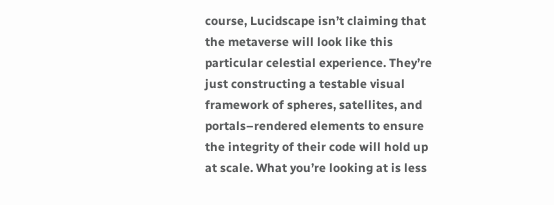course, Lucidscape isn’t claiming that the metaverse will look like this particular celestial experience. They’re just constructing a testable visual framework of spheres, satellites, and portals–rendered elements to ensure the integrity of their code will hold up at scale. What you’re looking at is less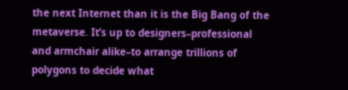the next Internet than it is the Big Bang of the metaverse. It’s up to designers–professional and armchair alike–to arrange trillions of polygons to decide what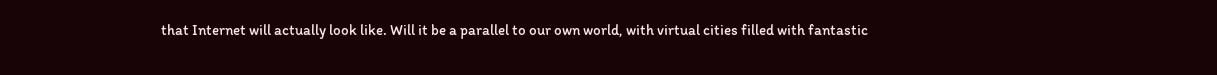that Internet will actually look like. Will it be a parallel to our own world, with virtual cities filled with fantastic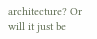architecture? Or will it just be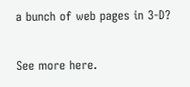a bunch of web pages in 3-D?

See more here.